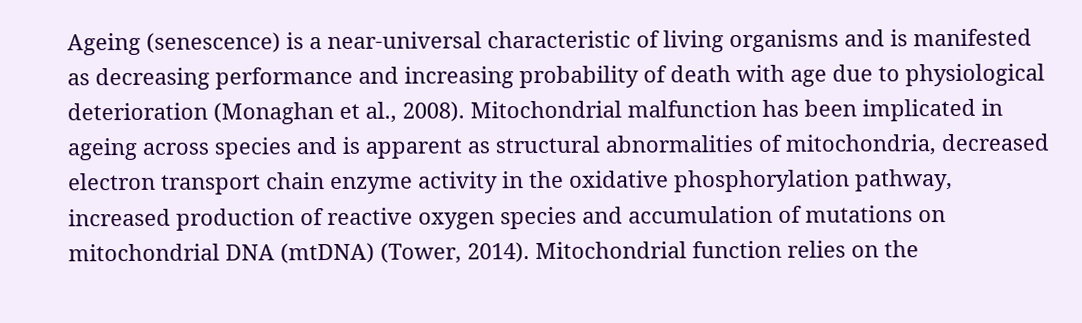Ageing (senescence) is a near-universal characteristic of living organisms and is manifested as decreasing performance and increasing probability of death with age due to physiological deterioration (Monaghan et al., 2008). Mitochondrial malfunction has been implicated in ageing across species and is apparent as structural abnormalities of mitochondria, decreased electron transport chain enzyme activity in the oxidative phosphorylation pathway, increased production of reactive oxygen species and accumulation of mutations on mitochondrial DNA (mtDNA) (Tower, 2014). Mitochondrial function relies on the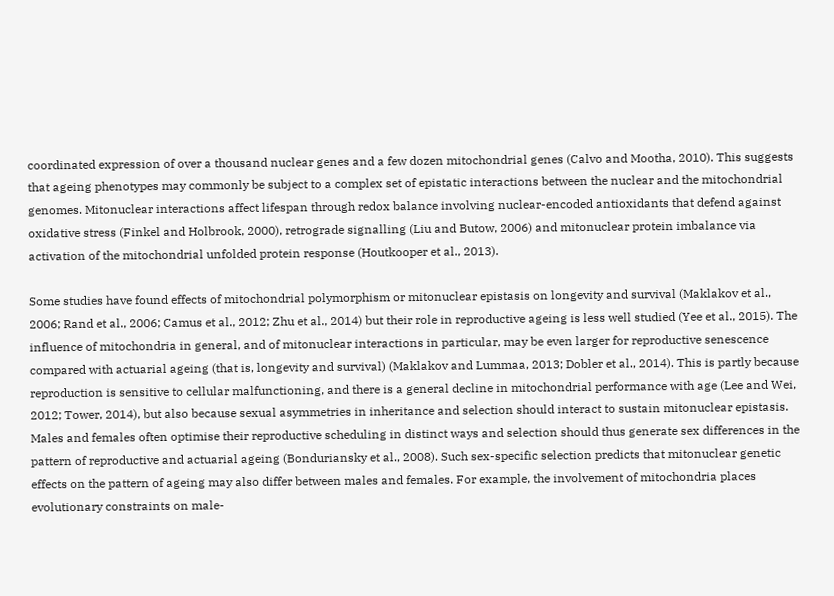coordinated expression of over a thousand nuclear genes and a few dozen mitochondrial genes (Calvo and Mootha, 2010). This suggests that ageing phenotypes may commonly be subject to a complex set of epistatic interactions between the nuclear and the mitochondrial genomes. Mitonuclear interactions affect lifespan through redox balance involving nuclear-encoded antioxidants that defend against oxidative stress (Finkel and Holbrook, 2000), retrograde signalling (Liu and Butow, 2006) and mitonuclear protein imbalance via activation of the mitochondrial unfolded protein response (Houtkooper et al., 2013).

Some studies have found effects of mitochondrial polymorphism or mitonuclear epistasis on longevity and survival (Maklakov et al., 2006; Rand et al., 2006; Camus et al., 2012; Zhu et al., 2014) but their role in reproductive ageing is less well studied (Yee et al., 2015). The influence of mitochondria in general, and of mitonuclear interactions in particular, may be even larger for reproductive senescence compared with actuarial ageing (that is, longevity and survival) (Maklakov and Lummaa, 2013; Dobler et al., 2014). This is partly because reproduction is sensitive to cellular malfunctioning, and there is a general decline in mitochondrial performance with age (Lee and Wei, 2012; Tower, 2014), but also because sexual asymmetries in inheritance and selection should interact to sustain mitonuclear epistasis. Males and females often optimise their reproductive scheduling in distinct ways and selection should thus generate sex differences in the pattern of reproductive and actuarial ageing (Bonduriansky et al., 2008). Such sex-specific selection predicts that mitonuclear genetic effects on the pattern of ageing may also differ between males and females. For example, the involvement of mitochondria places evolutionary constraints on male-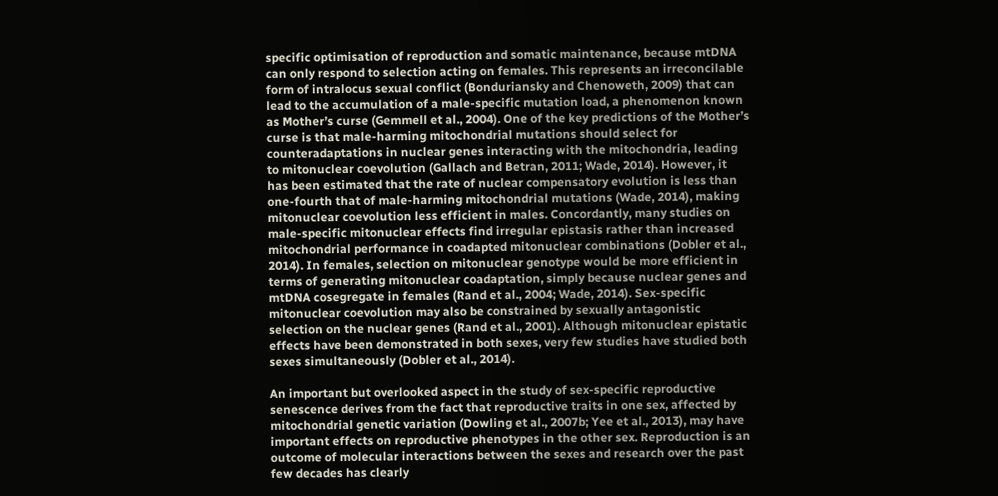specific optimisation of reproduction and somatic maintenance, because mtDNA can only respond to selection acting on females. This represents an irreconcilable form of intralocus sexual conflict (Bonduriansky and Chenoweth, 2009) that can lead to the accumulation of a male-specific mutation load, a phenomenon known as Mother’s curse (Gemmell et al., 2004). One of the key predictions of the Mother’s curse is that male-harming mitochondrial mutations should select for counteradaptations in nuclear genes interacting with the mitochondria, leading to mitonuclear coevolution (Gallach and Betran, 2011; Wade, 2014). However, it has been estimated that the rate of nuclear compensatory evolution is less than one-fourth that of male-harming mitochondrial mutations (Wade, 2014), making mitonuclear coevolution less efficient in males. Concordantly, many studies on male-specific mitonuclear effects find irregular epistasis rather than increased mitochondrial performance in coadapted mitonuclear combinations (Dobler et al., 2014). In females, selection on mitonuclear genotype would be more efficient in terms of generating mitonuclear coadaptation, simply because nuclear genes and mtDNA cosegregate in females (Rand et al., 2004; Wade, 2014). Sex-specific mitonuclear coevolution may also be constrained by sexually antagonistic selection on the nuclear genes (Rand et al., 2001). Although mitonuclear epistatic effects have been demonstrated in both sexes, very few studies have studied both sexes simultaneously (Dobler et al., 2014).

An important but overlooked aspect in the study of sex-specific reproductive senescence derives from the fact that reproductive traits in one sex, affected by mitochondrial genetic variation (Dowling et al., 2007b; Yee et al., 2013), may have important effects on reproductive phenotypes in the other sex. Reproduction is an outcome of molecular interactions between the sexes and research over the past few decades has clearly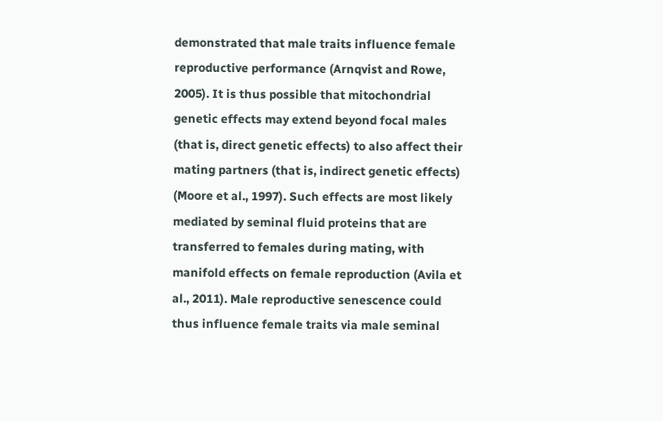demonstrated that male traits influence female reproductive performance (Arnqvist and Rowe, 2005). It is thus possible that mitochondrial genetic effects may extend beyond focal males (that is, direct genetic effects) to also affect their mating partners (that is, indirect genetic effects) (Moore et al., 1997). Such effects are most likely mediated by seminal fluid proteins that are transferred to females during mating, with manifold effects on female reproduction (Avila et al., 2011). Male reproductive senescence could thus influence female traits via male seminal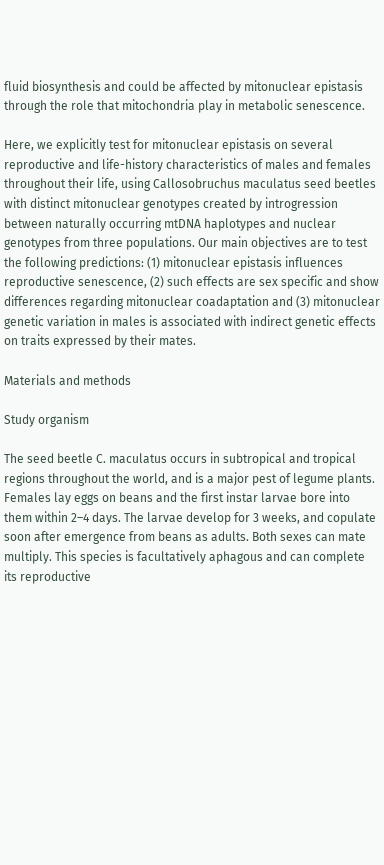fluid biosynthesis and could be affected by mitonuclear epistasis through the role that mitochondria play in metabolic senescence.

Here, we explicitly test for mitonuclear epistasis on several reproductive and life-history characteristics of males and females throughout their life, using Callosobruchus maculatus seed beetles with distinct mitonuclear genotypes created by introgression between naturally occurring mtDNA haplotypes and nuclear genotypes from three populations. Our main objectives are to test the following predictions: (1) mitonuclear epistasis influences reproductive senescence, (2) such effects are sex specific and show differences regarding mitonuclear coadaptation and (3) mitonuclear genetic variation in males is associated with indirect genetic effects on traits expressed by their mates.

Materials and methods

Study organism

The seed beetle C. maculatus occurs in subtropical and tropical regions throughout the world, and is a major pest of legume plants. Females lay eggs on beans and the first instar larvae bore into them within 2–4 days. The larvae develop for 3 weeks, and copulate soon after emergence from beans as adults. Both sexes can mate multiply. This species is facultatively aphagous and can complete its reproductive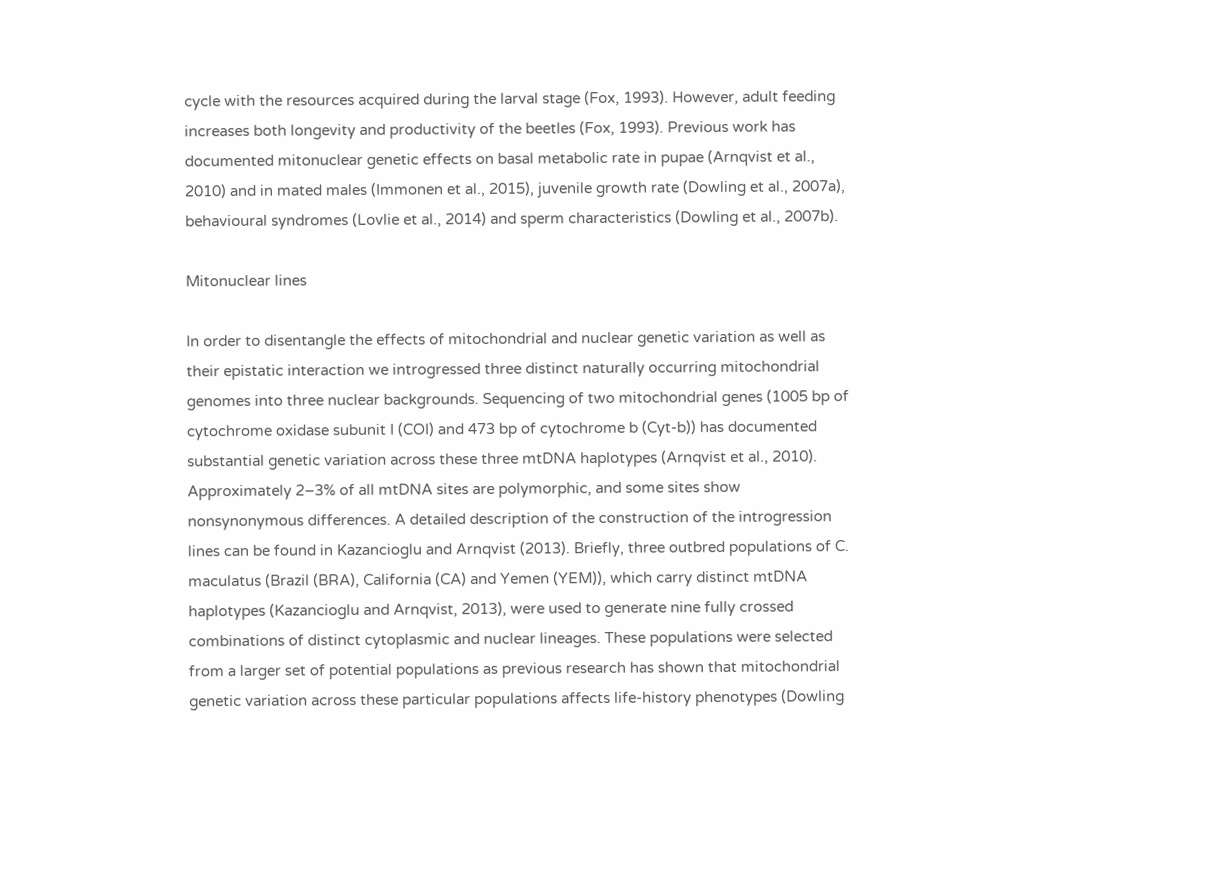cycle with the resources acquired during the larval stage (Fox, 1993). However, adult feeding increases both longevity and productivity of the beetles (Fox, 1993). Previous work has documented mitonuclear genetic effects on basal metabolic rate in pupae (Arnqvist et al., 2010) and in mated males (Immonen et al., 2015), juvenile growth rate (Dowling et al., 2007a), behavioural syndromes (Lovlie et al., 2014) and sperm characteristics (Dowling et al., 2007b).

Mitonuclear lines

In order to disentangle the effects of mitochondrial and nuclear genetic variation as well as their epistatic interaction we introgressed three distinct naturally occurring mitochondrial genomes into three nuclear backgrounds. Sequencing of two mitochondrial genes (1005 bp of cytochrome oxidase subunit I (COI) and 473 bp of cytochrome b (Cyt-b)) has documented substantial genetic variation across these three mtDNA haplotypes (Arnqvist et al., 2010). Approximately 2–3% of all mtDNA sites are polymorphic, and some sites show nonsynonymous differences. A detailed description of the construction of the introgression lines can be found in Kazancioglu and Arnqvist (2013). Briefly, three outbred populations of C. maculatus (Brazil (BRA), California (CA) and Yemen (YEM)), which carry distinct mtDNA haplotypes (Kazancioglu and Arnqvist, 2013), were used to generate nine fully crossed combinations of distinct cytoplasmic and nuclear lineages. These populations were selected from a larger set of potential populations as previous research has shown that mitochondrial genetic variation across these particular populations affects life-history phenotypes (Dowling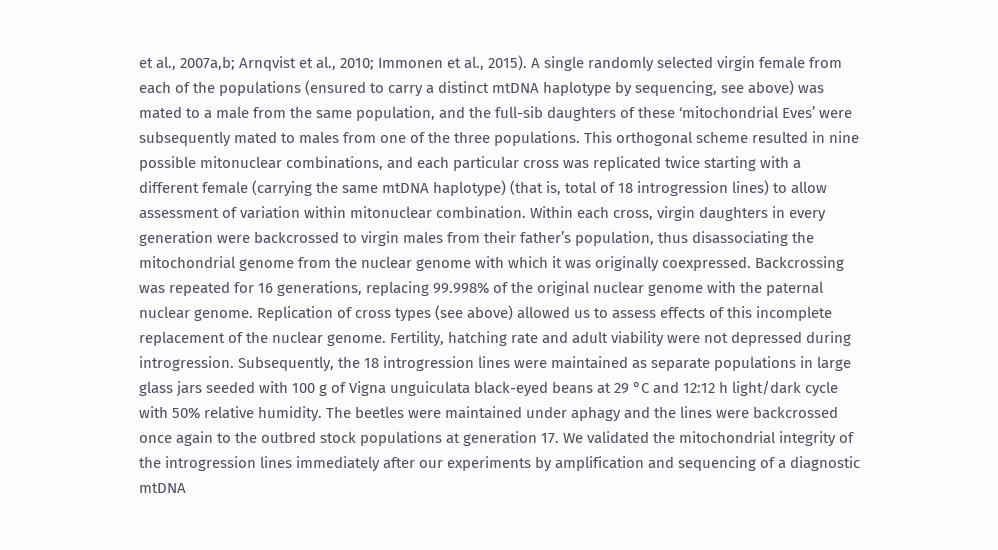et al., 2007a,b; Arnqvist et al., 2010; Immonen et al., 2015). A single randomly selected virgin female from each of the populations (ensured to carry a distinct mtDNA haplotype by sequencing, see above) was mated to a male from the same population, and the full-sib daughters of these ‘mitochondrial Eves’ were subsequently mated to males from one of the three populations. This orthogonal scheme resulted in nine possible mitonuclear combinations, and each particular cross was replicated twice starting with a different female (carrying the same mtDNA haplotype) (that is, total of 18 introgression lines) to allow assessment of variation within mitonuclear combination. Within each cross, virgin daughters in every generation were backcrossed to virgin males from their father’s population, thus disassociating the mitochondrial genome from the nuclear genome with which it was originally coexpressed. Backcrossing was repeated for 16 generations, replacing 99.998% of the original nuclear genome with the paternal nuclear genome. Replication of cross types (see above) allowed us to assess effects of this incomplete replacement of the nuclear genome. Fertility, hatching rate and adult viability were not depressed during introgression. Subsequently, the 18 introgression lines were maintained as separate populations in large glass jars seeded with 100 g of Vigna unguiculata black-eyed beans at 29 °C and 12:12 h light/dark cycle with 50% relative humidity. The beetles were maintained under aphagy and the lines were backcrossed once again to the outbred stock populations at generation 17. We validated the mitochondrial integrity of the introgression lines immediately after our experiments by amplification and sequencing of a diagnostic mtDNA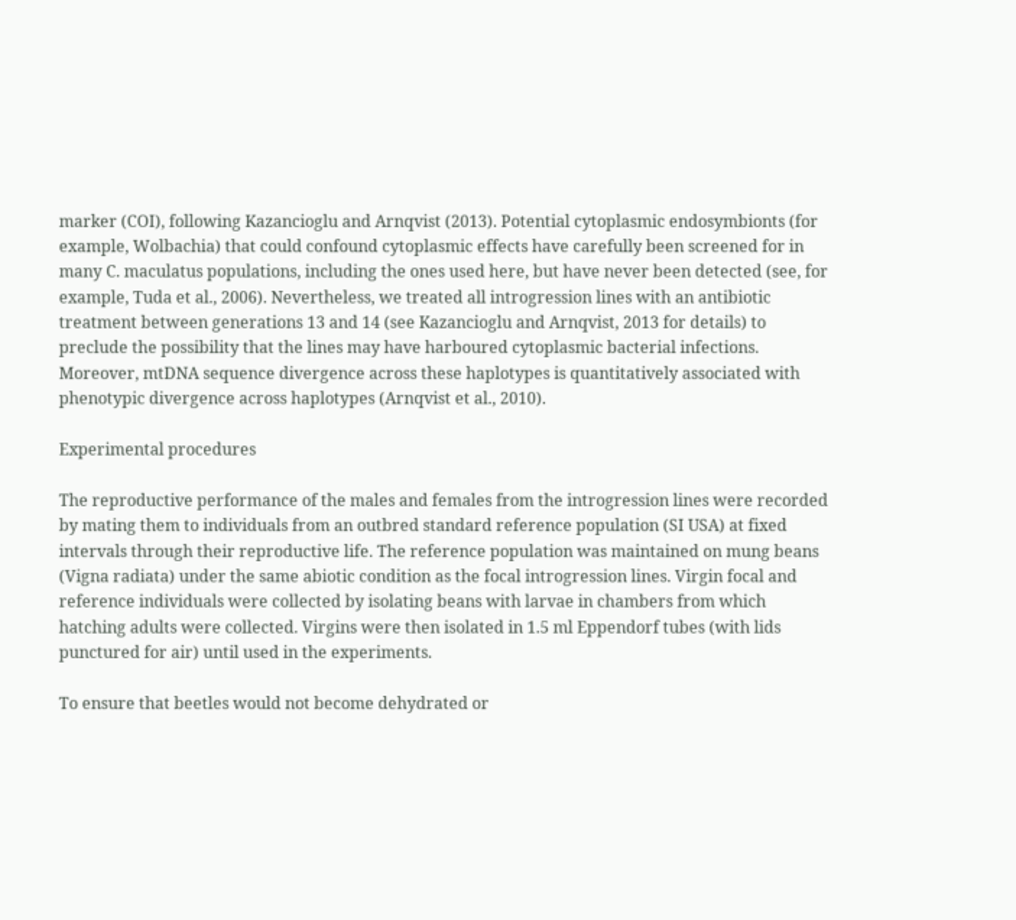marker (COI), following Kazancioglu and Arnqvist (2013). Potential cytoplasmic endosymbionts (for example, Wolbachia) that could confound cytoplasmic effects have carefully been screened for in many C. maculatus populations, including the ones used here, but have never been detected (see, for example, Tuda et al., 2006). Nevertheless, we treated all introgression lines with an antibiotic treatment between generations 13 and 14 (see Kazancioglu and Arnqvist, 2013 for details) to preclude the possibility that the lines may have harboured cytoplasmic bacterial infections. Moreover, mtDNA sequence divergence across these haplotypes is quantitatively associated with phenotypic divergence across haplotypes (Arnqvist et al., 2010).

Experimental procedures

The reproductive performance of the males and females from the introgression lines were recorded by mating them to individuals from an outbred standard reference population (SI USA) at fixed intervals through their reproductive life. The reference population was maintained on mung beans (Vigna radiata) under the same abiotic condition as the focal introgression lines. Virgin focal and reference individuals were collected by isolating beans with larvae in chambers from which hatching adults were collected. Virgins were then isolated in 1.5 ml Eppendorf tubes (with lids punctured for air) until used in the experiments.

To ensure that beetles would not become dehydrated or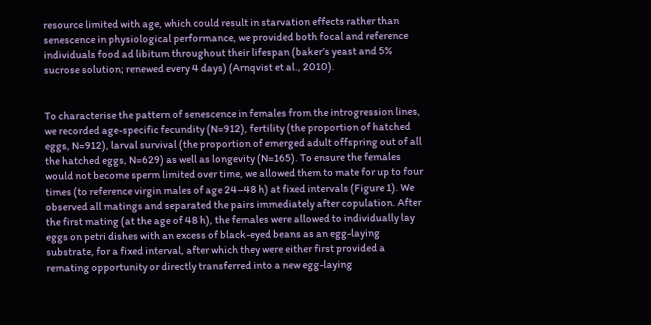resource limited with age, which could result in starvation effects rather than senescence in physiological performance, we provided both focal and reference individuals food ad libitum throughout their lifespan (baker’s yeast and 5% sucrose solution; renewed every 4 days) (Arnqvist et al., 2010).


To characterise the pattern of senescence in females from the introgression lines, we recorded age-specific fecundity (N=912), fertility (the proportion of hatched eggs, N=912), larval survival (the proportion of emerged adult offspring out of all the hatched eggs, N=629) as well as longevity (N=165). To ensure the females would not become sperm limited over time, we allowed them to mate for up to four times (to reference virgin males of age 24–48 h) at fixed intervals (Figure 1). We observed all matings and separated the pairs immediately after copulation. After the first mating (at the age of 48 h), the females were allowed to individually lay eggs on petri dishes with an excess of black-eyed beans as an egg-laying substrate, for a fixed interval, after which they were either first provided a remating opportunity or directly transferred into a new egg-laying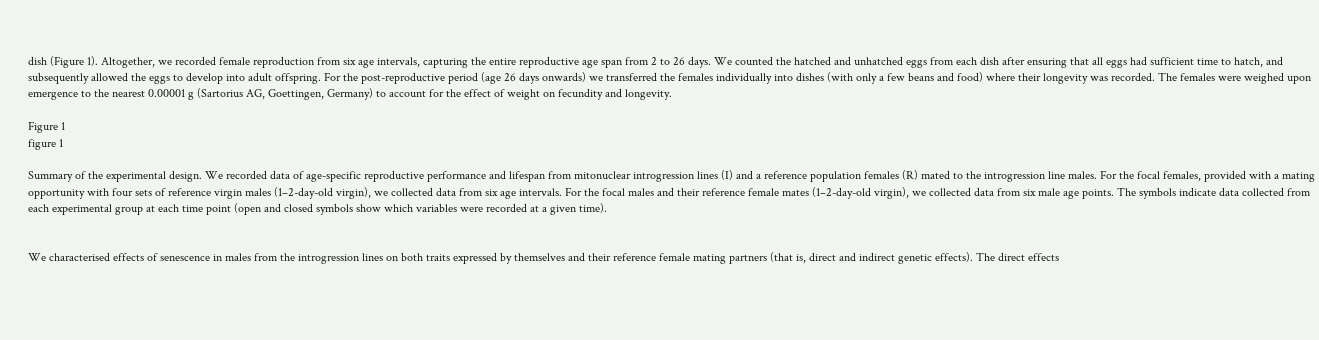dish (Figure 1). Altogether, we recorded female reproduction from six age intervals, capturing the entire reproductive age span from 2 to 26 days. We counted the hatched and unhatched eggs from each dish after ensuring that all eggs had sufficient time to hatch, and subsequently allowed the eggs to develop into adult offspring. For the post-reproductive period (age 26 days onwards) we transferred the females individually into dishes (with only a few beans and food) where their longevity was recorded. The females were weighed upon emergence to the nearest 0.00001 g (Sartorius AG, Goettingen, Germany) to account for the effect of weight on fecundity and longevity.

Figure 1
figure 1

Summary of the experimental design. We recorded data of age-specific reproductive performance and lifespan from mitonuclear introgression lines (I) and a reference population females (R) mated to the introgression line males. For the focal females, provided with a mating opportunity with four sets of reference virgin males (1–2-day-old virgin), we collected data from six age intervals. For the focal males and their reference female mates (1–2-day-old virgin), we collected data from six male age points. The symbols indicate data collected from each experimental group at each time point (open and closed symbols show which variables were recorded at a given time).


We characterised effects of senescence in males from the introgression lines on both traits expressed by themselves and their reference female mating partners (that is, direct and indirect genetic effects). The direct effects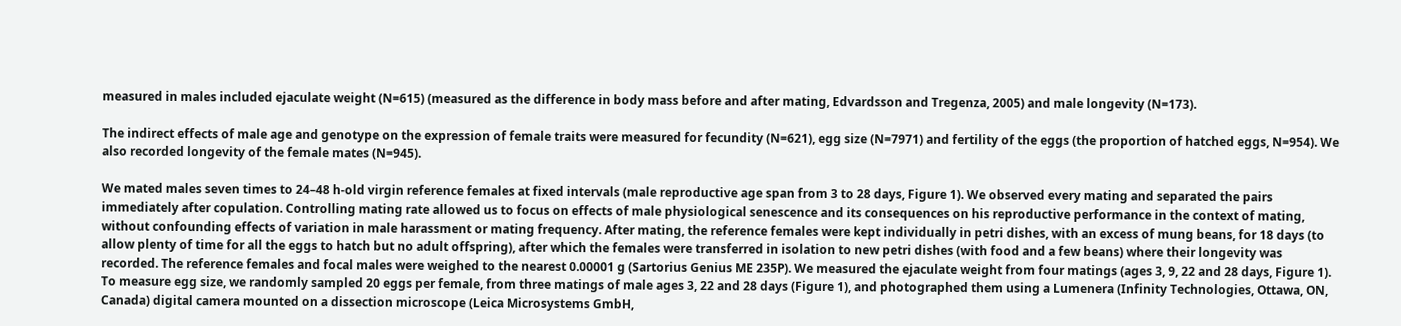measured in males included ejaculate weight (N=615) (measured as the difference in body mass before and after mating, Edvardsson and Tregenza, 2005) and male longevity (N=173).

The indirect effects of male age and genotype on the expression of female traits were measured for fecundity (N=621), egg size (N=7971) and fertility of the eggs (the proportion of hatched eggs, N=954). We also recorded longevity of the female mates (N=945).

We mated males seven times to 24–48 h-old virgin reference females at fixed intervals (male reproductive age span from 3 to 28 days, Figure 1). We observed every mating and separated the pairs immediately after copulation. Controlling mating rate allowed us to focus on effects of male physiological senescence and its consequences on his reproductive performance in the context of mating, without confounding effects of variation in male harassment or mating frequency. After mating, the reference females were kept individually in petri dishes, with an excess of mung beans, for 18 days (to allow plenty of time for all the eggs to hatch but no adult offspring), after which the females were transferred in isolation to new petri dishes (with food and a few beans) where their longevity was recorded. The reference females and focal males were weighed to the nearest 0.00001 g (Sartorius Genius ME 235P). We measured the ejaculate weight from four matings (ages 3, 9, 22 and 28 days, Figure 1). To measure egg size, we randomly sampled 20 eggs per female, from three matings of male ages 3, 22 and 28 days (Figure 1), and photographed them using a Lumenera (Infinity Technologies, Ottawa, ON, Canada) digital camera mounted on a dissection microscope (Leica Microsystems GmbH,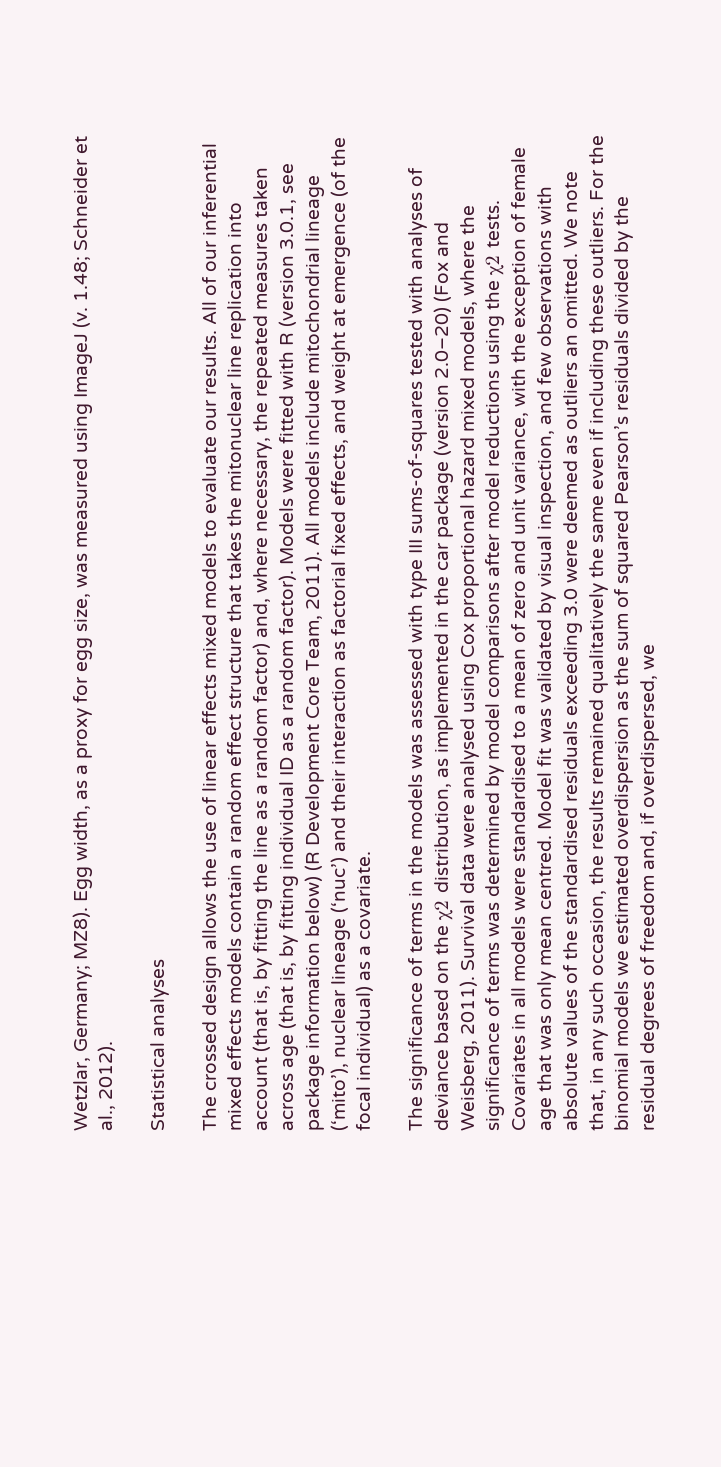Wetzlar, Germany; MZ8). Egg width, as a proxy for egg size, was measured using ImageJ (v. 1.48; Schneider et al., 2012).

Statistical analyses

The crossed design allows the use of linear effects mixed models to evaluate our results. All of our inferential mixed effects models contain a random effect structure that takes the mitonuclear line replication into account (that is, by fitting the line as a random factor) and, where necessary, the repeated measures taken across age (that is, by fitting individual ID as a random factor). Models were fitted with R (version 3.0.1, see package information below) (R Development Core Team, 2011). All models include mitochondrial lineage (‘mito’), nuclear lineage (‘nuc’) and their interaction as factorial fixed effects, and weight at emergence (of the focal individual) as a covariate.

The significance of terms in the models was assessed with type III sums-of-squares tested with analyses of deviance based on the χ2 distribution, as implemented in the car package (version 2.0–20) (Fox and Weisberg, 2011). Survival data were analysed using Cox proportional hazard mixed models, where the significance of terms was determined by model comparisons after model reductions using the χ2 tests. Covariates in all models were standardised to a mean of zero and unit variance, with the exception of female age that was only mean centred. Model fit was validated by visual inspection, and few observations with absolute values of the standardised residuals exceeding 3.0 were deemed as outliers an omitted. We note that, in any such occasion, the results remained qualitatively the same even if including these outliers. For the binomial models we estimated overdispersion as the sum of squared Pearson’s residuals divided by the residual degrees of freedom and, if overdispersed, we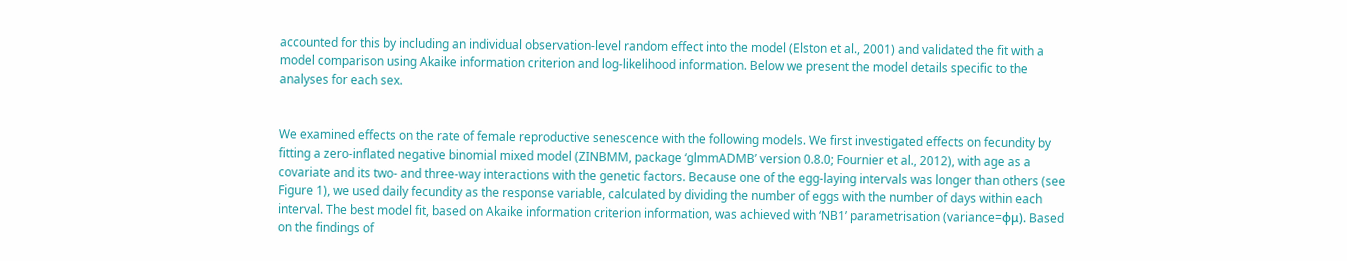accounted for this by including an individual observation-level random effect into the model (Elston et al., 2001) and validated the fit with a model comparison using Akaike information criterion and log-likelihood information. Below we present the model details specific to the analyses for each sex.


We examined effects on the rate of female reproductive senescence with the following models. We first investigated effects on fecundity by fitting a zero-inflated negative binomial mixed model (ZINBMM, package ‘glmmADMB’ version 0.8.0; Fournier et al., 2012), with age as a covariate and its two- and three-way interactions with the genetic factors. Because one of the egg-laying intervals was longer than others (see Figure 1), we used daily fecundity as the response variable, calculated by dividing the number of eggs with the number of days within each interval. The best model fit, based on Akaike information criterion information, was achieved with ‘NB1’ parametrisation (variance=ϕμ). Based on the findings of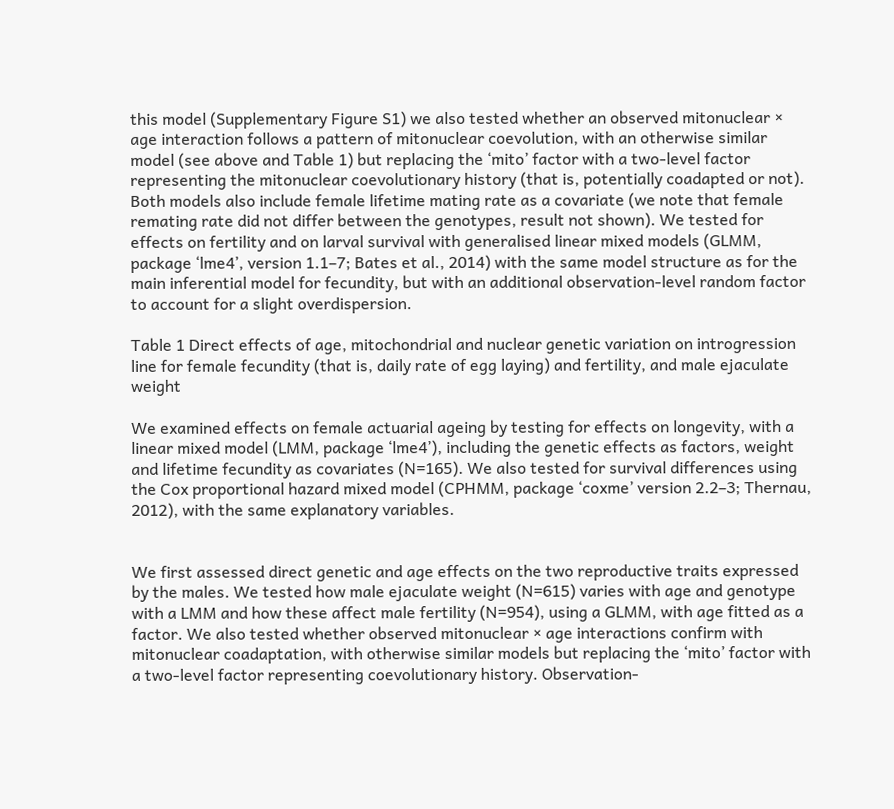this model (Supplementary Figure S1) we also tested whether an observed mitonuclear × age interaction follows a pattern of mitonuclear coevolution, with an otherwise similar model (see above and Table 1) but replacing the ‘mito’ factor with a two-level factor representing the mitonuclear coevolutionary history (that is, potentially coadapted or not). Both models also include female lifetime mating rate as a covariate (we note that female remating rate did not differ between the genotypes, result not shown). We tested for effects on fertility and on larval survival with generalised linear mixed models (GLMM, package ‘lme4’, version 1.1–7; Bates et al., 2014) with the same model structure as for the main inferential model for fecundity, but with an additional observation-level random factor to account for a slight overdispersion.

Table 1 Direct effects of age, mitochondrial and nuclear genetic variation on introgression line for female fecundity (that is, daily rate of egg laying) and fertility, and male ejaculate weight

We examined effects on female actuarial ageing by testing for effects on longevity, with a linear mixed model (LMM, package ‘lme4’), including the genetic effects as factors, weight and lifetime fecundity as covariates (N=165). We also tested for survival differences using the Cox proportional hazard mixed model (CPHMM, package ‘coxme’ version 2.2–3; Thernau, 2012), with the same explanatory variables.


We first assessed direct genetic and age effects on the two reproductive traits expressed by the males. We tested how male ejaculate weight (N=615) varies with age and genotype with a LMM and how these affect male fertility (N=954), using a GLMM, with age fitted as a factor. We also tested whether observed mitonuclear × age interactions confirm with mitonuclear coadaptation, with otherwise similar models but replacing the ‘mito’ factor with a two-level factor representing coevolutionary history. Observation-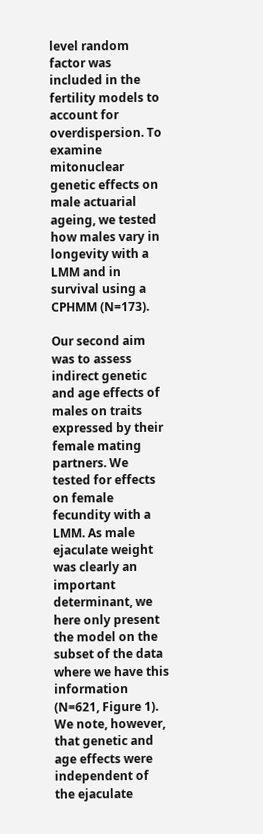level random factor was included in the fertility models to account for overdispersion. To examine mitonuclear genetic effects on male actuarial ageing, we tested how males vary in longevity with a LMM and in survival using a CPHMM (N=173).

Our second aim was to assess indirect genetic and age effects of males on traits expressed by their female mating partners. We tested for effects on female fecundity with a LMM. As male ejaculate weight was clearly an important determinant, we here only present the model on the subset of the data where we have this information (N=621, Figure 1). We note, however, that genetic and age effects were independent of the ejaculate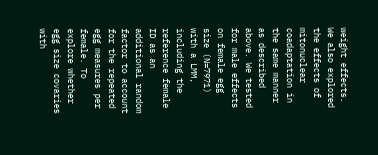weight effects. We also explored the effects of mitonuclear coadaptation in the same manner as described above. We tested for male effects on female egg size (N=7971) with a LMM, including the reference female ID as an additional random factor to account for the repeated egg measures per female. To explore whether egg size covaries with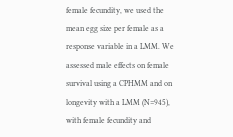female fecundity, we used the mean egg size per female as a response variable in a LMM. We assessed male effects on female survival using a CPHMM and on longevity with a LMM (N=945), with female fecundity and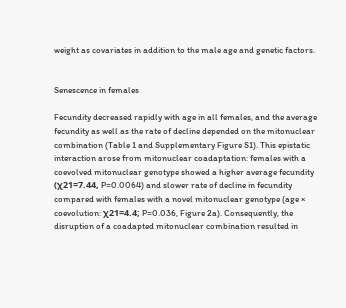weight as covariates in addition to the male age and genetic factors.


Senescence in females

Fecundity decreased rapidly with age in all females, and the average fecundity as well as the rate of decline depended on the mitonuclear combination (Table 1 and Supplementary Figure S1). This epistatic interaction arose from mitonuclear coadaptation: females with a coevolved mitonuclear genotype showed a higher average fecundity (χ21=7.44, P=0.0064) and slower rate of decline in fecundity compared with females with a novel mitonuclear genotype (age × coevolution: χ21=4.4; P=0.036, Figure 2a). Consequently, the disruption of a coadapted mitonuclear combination resulted in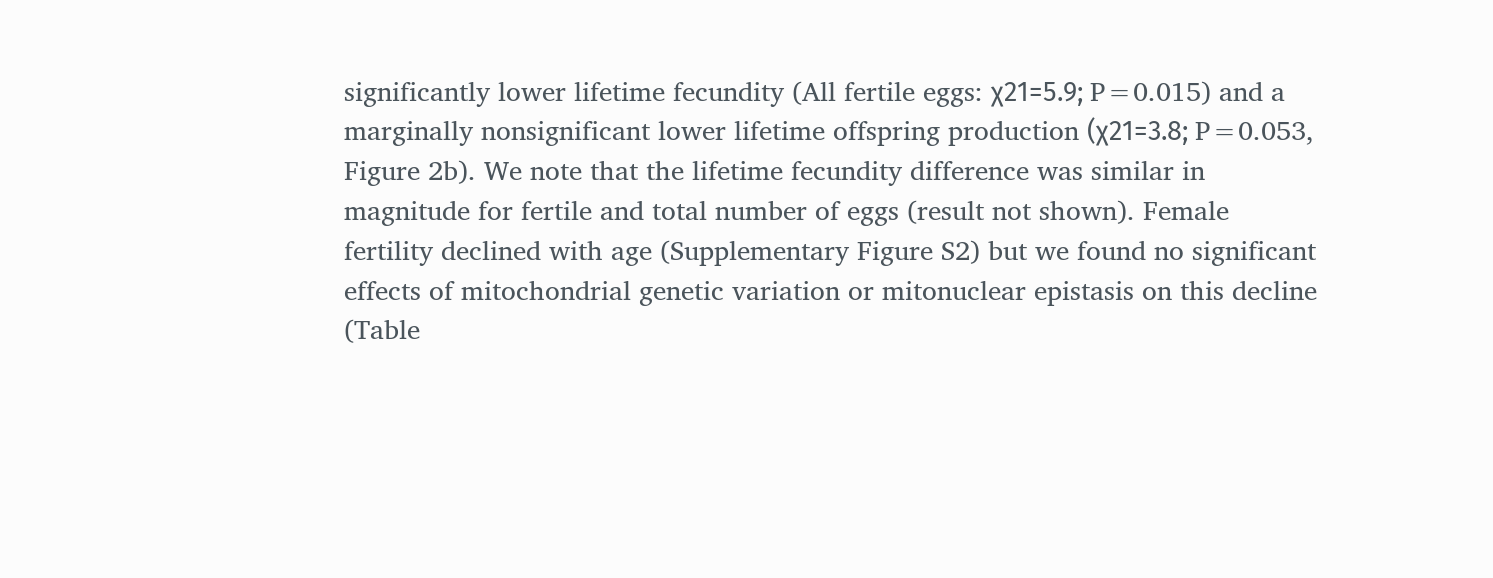significantly lower lifetime fecundity (All fertile eggs: χ21=5.9; P=0.015) and a marginally nonsignificant lower lifetime offspring production (χ21=3.8; P=0.053, Figure 2b). We note that the lifetime fecundity difference was similar in magnitude for fertile and total number of eggs (result not shown). Female fertility declined with age (Supplementary Figure S2) but we found no significant effects of mitochondrial genetic variation or mitonuclear epistasis on this decline (Table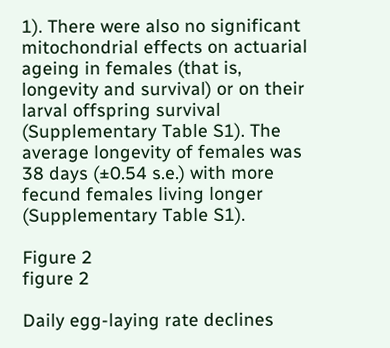1). There were also no significant mitochondrial effects on actuarial ageing in females (that is, longevity and survival) or on their larval offspring survival (Supplementary Table S1). The average longevity of females was 38 days (±0.54 s.e.) with more fecund females living longer (Supplementary Table S1).

Figure 2
figure 2

Daily egg-laying rate declines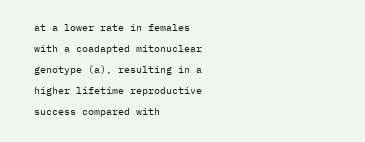at a lower rate in females with a coadapted mitonuclear genotype (a), resulting in a higher lifetime reproductive success compared with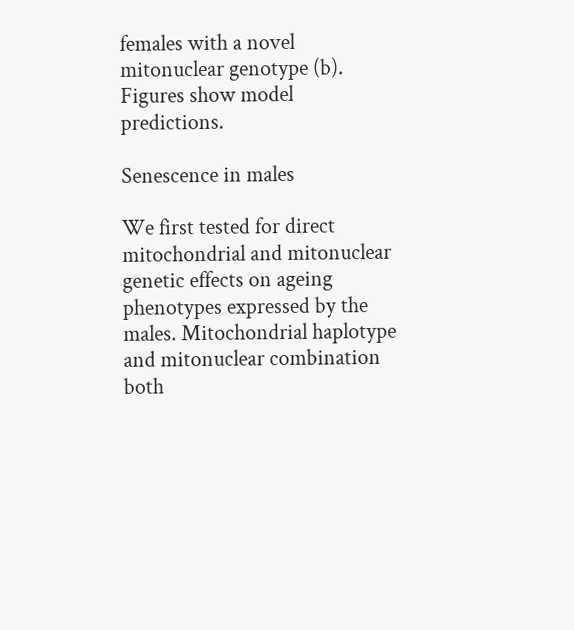females with a novel mitonuclear genotype (b). Figures show model predictions.

Senescence in males

We first tested for direct mitochondrial and mitonuclear genetic effects on ageing phenotypes expressed by the males. Mitochondrial haplotype and mitonuclear combination both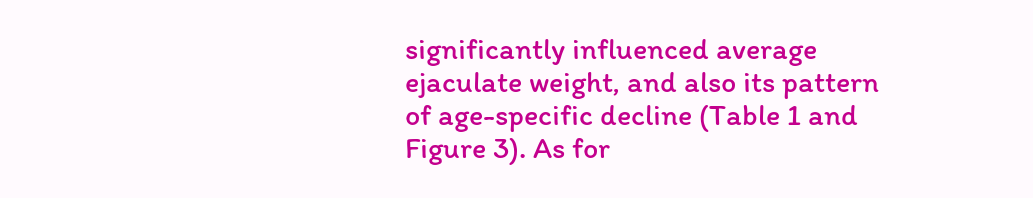significantly influenced average ejaculate weight, and also its pattern of age-specific decline (Table 1 and Figure 3). As for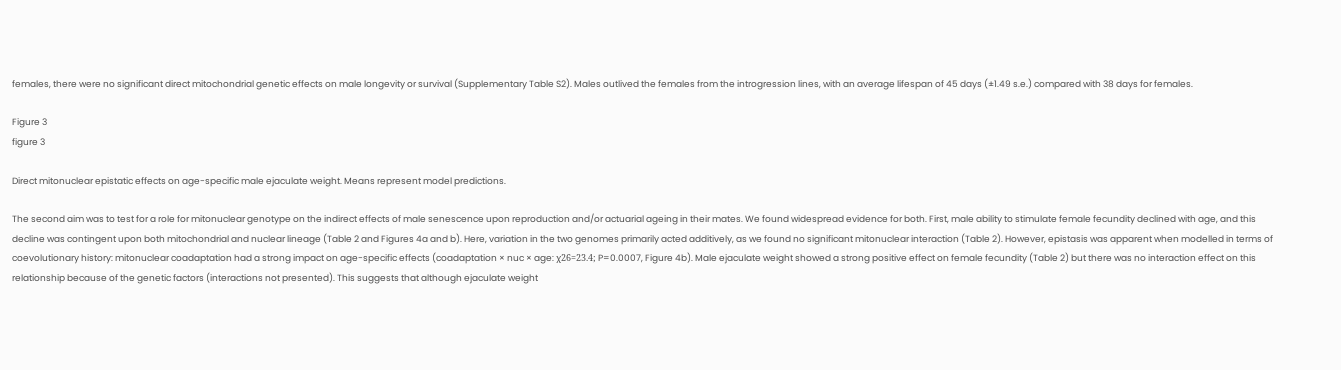females, there were no significant direct mitochondrial genetic effects on male longevity or survival (Supplementary Table S2). Males outlived the females from the introgression lines, with an average lifespan of 45 days (±1.49 s.e.) compared with 38 days for females.

Figure 3
figure 3

Direct mitonuclear epistatic effects on age-specific male ejaculate weight. Means represent model predictions.

The second aim was to test for a role for mitonuclear genotype on the indirect effects of male senescence upon reproduction and/or actuarial ageing in their mates. We found widespread evidence for both. First, male ability to stimulate female fecundity declined with age, and this decline was contingent upon both mitochondrial and nuclear lineage (Table 2 and Figures 4a and b). Here, variation in the two genomes primarily acted additively, as we found no significant mitonuclear interaction (Table 2). However, epistasis was apparent when modelled in terms of coevolutionary history: mitonuclear coadaptation had a strong impact on age-specific effects (coadaptation × nuc × age: χ26=23.4; P=0.0007, Figure 4b). Male ejaculate weight showed a strong positive effect on female fecundity (Table 2) but there was no interaction effect on this relationship because of the genetic factors (interactions not presented). This suggests that although ejaculate weight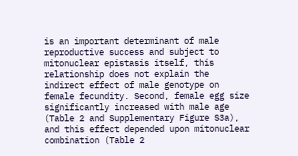is an important determinant of male reproductive success and subject to mitonuclear epistasis itself, this relationship does not explain the indirect effect of male genotype on female fecundity. Second, female egg size significantly increased with male age (Table 2 and Supplementary Figure S3a), and this effect depended upon mitonuclear combination (Table 2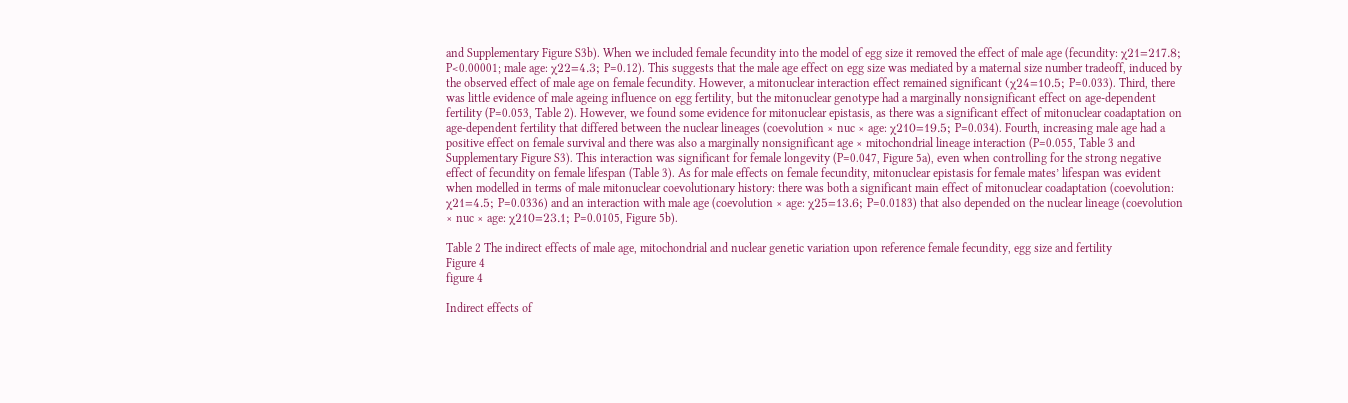and Supplementary Figure S3b). When we included female fecundity into the model of egg size it removed the effect of male age (fecundity: χ21=217.8; P<0.00001; male age: χ22=4.3; P=0.12). This suggests that the male age effect on egg size was mediated by a maternal size number tradeoff, induced by the observed effect of male age on female fecundity. However, a mitonuclear interaction effect remained significant (χ24=10.5; P=0.033). Third, there was little evidence of male ageing influence on egg fertility, but the mitonuclear genotype had a marginally nonsignificant effect on age-dependent fertility (P=0.053, Table 2). However, we found some evidence for mitonuclear epistasis, as there was a significant effect of mitonuclear coadaptation on age-dependent fertility that differed between the nuclear lineages (coevolution × nuc × age: χ210=19.5; P=0.034). Fourth, increasing male age had a positive effect on female survival and there was also a marginally nonsignificant age × mitochondrial lineage interaction (P=0.055, Table 3 and Supplementary Figure S3). This interaction was significant for female longevity (P=0.047, Figure 5a), even when controlling for the strong negative effect of fecundity on female lifespan (Table 3). As for male effects on female fecundity, mitonuclear epistasis for female mates’ lifespan was evident when modelled in terms of male mitonuclear coevolutionary history: there was both a significant main effect of mitonuclear coadaptation (coevolution: χ21=4.5; P=0.0336) and an interaction with male age (coevolution × age: χ25=13.6; P=0.0183) that also depended on the nuclear lineage (coevolution × nuc × age: χ210=23.1; P=0.0105, Figure 5b).

Table 2 The indirect effects of male age, mitochondrial and nuclear genetic variation upon reference female fecundity, egg size and fertility
Figure 4
figure 4

Indirect effects of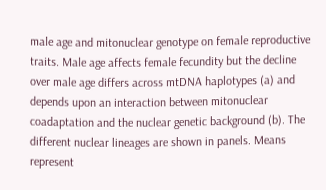male age and mitonuclear genotype on female reproductive traits. Male age affects female fecundity but the decline over male age differs across mtDNA haplotypes (a) and depends upon an interaction between mitonuclear coadaptation and the nuclear genetic background (b). The different nuclear lineages are shown in panels. Means represent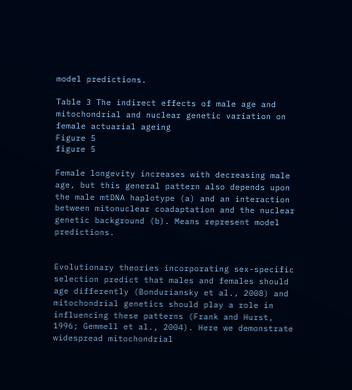model predictions.

Table 3 The indirect effects of male age and mitochondrial and nuclear genetic variation on female actuarial ageing
Figure 5
figure 5

Female longevity increases with decreasing male age, but this general pattern also depends upon the male mtDNA haplotype (a) and an interaction between mitonuclear coadaptation and the nuclear genetic background (b). Means represent model predictions.


Evolutionary theories incorporating sex-specific selection predict that males and females should age differently (Bonduriansky et al., 2008) and mitochondrial genetics should play a role in influencing these patterns (Frank and Hurst, 1996; Gemmell et al., 2004). Here we demonstrate widespread mitochondrial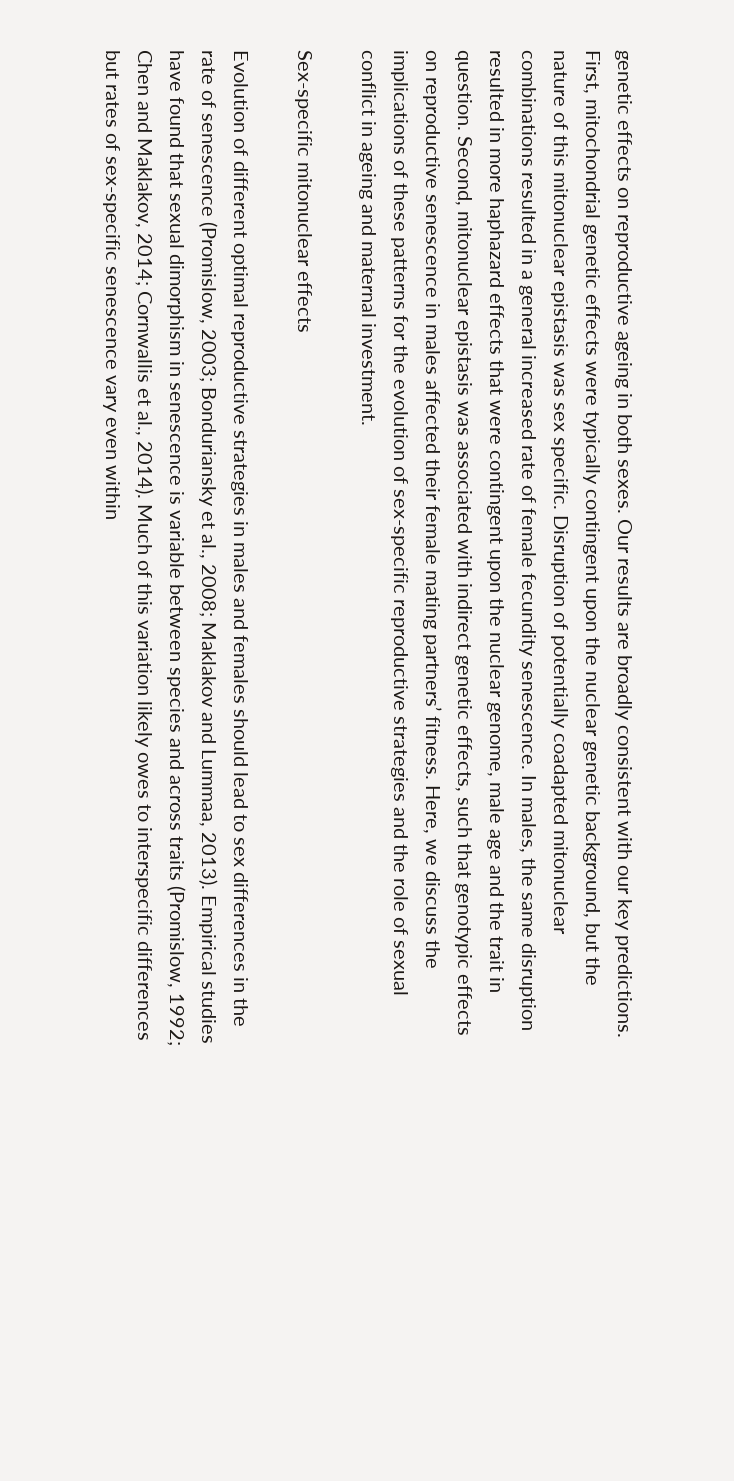genetic effects on reproductive ageing in both sexes. Our results are broadly consistent with our key predictions. First, mitochondrial genetic effects were typically contingent upon the nuclear genetic background, but the nature of this mitonuclear epistasis was sex specific. Disruption of potentially coadapted mitonuclear combinations resulted in a general increased rate of female fecundity senescence. In males, the same disruption resulted in more haphazard effects that were contingent upon the nuclear genome, male age and the trait in question. Second, mitonuclear epistasis was associated with indirect genetic effects, such that genotypic effects on reproductive senescence in males affected their female mating partners’ fitness. Here, we discuss the implications of these patterns for the evolution of sex-specific reproductive strategies and the role of sexual conflict in ageing and maternal investment.

Sex-specific mitonuclear effects

Evolution of different optimal reproductive strategies in males and females should lead to sex differences in the rate of senescence (Promislow, 2003; Bonduriansky et al., 2008; Maklakov and Lummaa, 2013). Empirical studies have found that sexual dimorphism in senescence is variable between species and across traits (Promislow, 1992; Chen and Maklakov, 2014; Cornwallis et al., 2014). Much of this variation likely owes to interspecific differences but rates of sex-specific senescence vary even within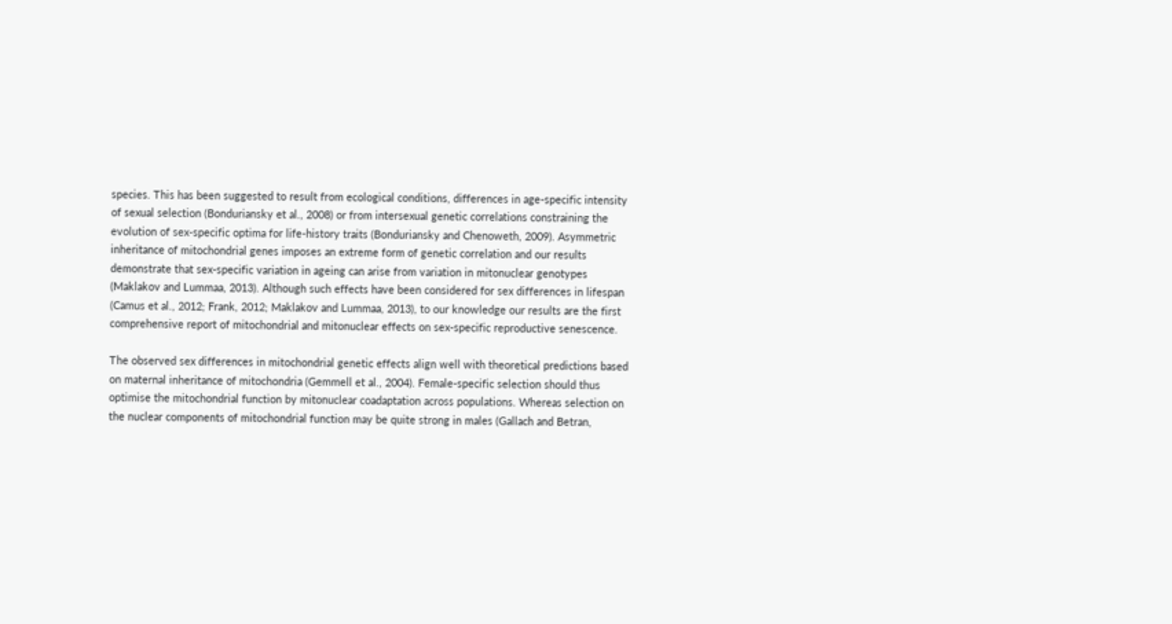species. This has been suggested to result from ecological conditions, differences in age-specific intensity of sexual selection (Bonduriansky et al., 2008) or from intersexual genetic correlations constraining the evolution of sex-specific optima for life-history traits (Bonduriansky and Chenoweth, 2009). Asymmetric inheritance of mitochondrial genes imposes an extreme form of genetic correlation and our results demonstrate that sex-specific variation in ageing can arise from variation in mitonuclear genotypes (Maklakov and Lummaa, 2013). Although such effects have been considered for sex differences in lifespan (Camus et al., 2012; Frank, 2012; Maklakov and Lummaa, 2013), to our knowledge our results are the first comprehensive report of mitochondrial and mitonuclear effects on sex-specific reproductive senescence.

The observed sex differences in mitochondrial genetic effects align well with theoretical predictions based on maternal inheritance of mitochondria (Gemmell et al., 2004). Female-specific selection should thus optimise the mitochondrial function by mitonuclear coadaptation across populations. Whereas selection on the nuclear components of mitochondrial function may be quite strong in males (Gallach and Betran,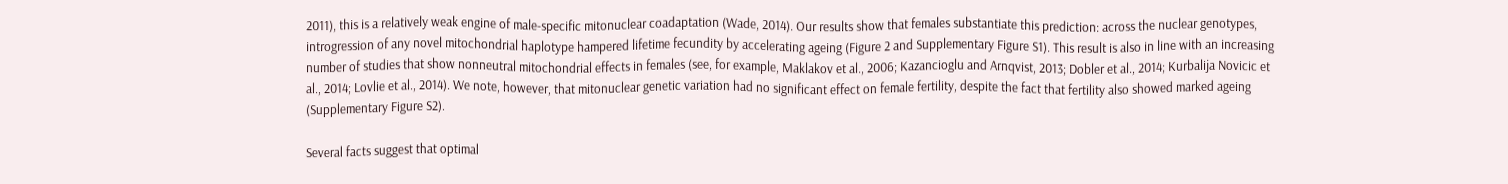2011), this is a relatively weak engine of male-specific mitonuclear coadaptation (Wade, 2014). Our results show that females substantiate this prediction: across the nuclear genotypes, introgression of any novel mitochondrial haplotype hampered lifetime fecundity by accelerating ageing (Figure 2 and Supplementary Figure S1). This result is also in line with an increasing number of studies that show nonneutral mitochondrial effects in females (see, for example, Maklakov et al., 2006; Kazancioglu and Arnqvist, 2013; Dobler et al., 2014; Kurbalija Novicic et al., 2014; Lovlie et al., 2014). We note, however, that mitonuclear genetic variation had no significant effect on female fertility, despite the fact that fertility also showed marked ageing (Supplementary Figure S2).

Several facts suggest that optimal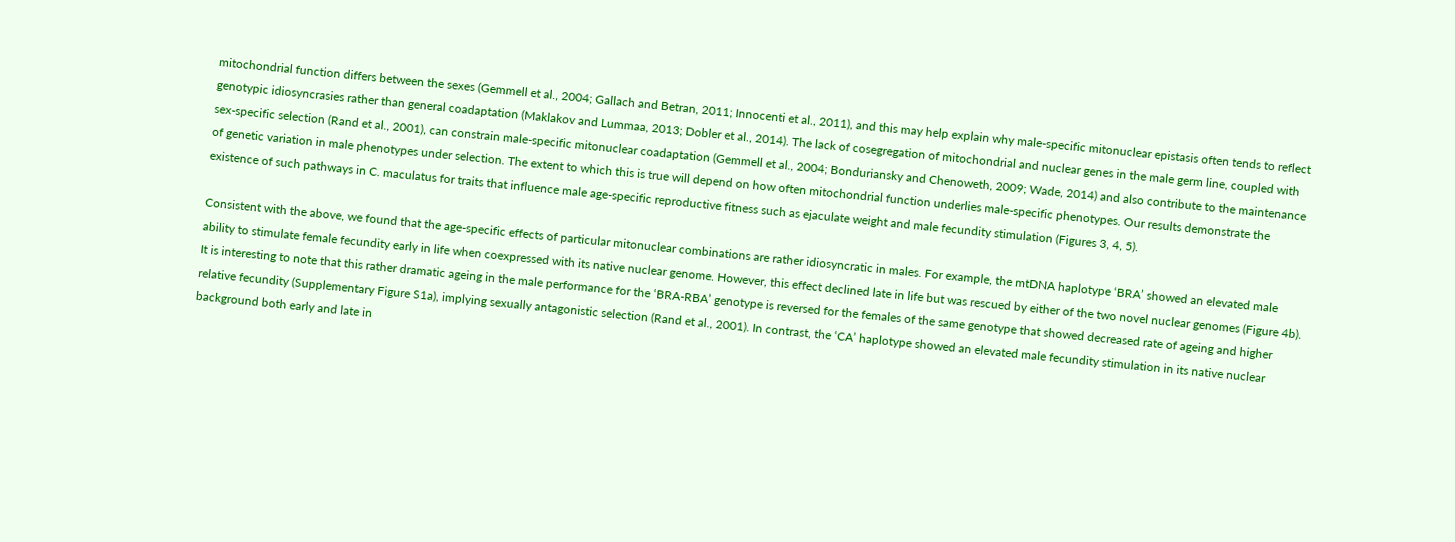mitochondrial function differs between the sexes (Gemmell et al., 2004; Gallach and Betran, 2011; Innocenti et al., 2011), and this may help explain why male-specific mitonuclear epistasis often tends to reflect genotypic idiosyncrasies rather than general coadaptation (Maklakov and Lummaa, 2013; Dobler et al., 2014). The lack of cosegregation of mitochondrial and nuclear genes in the male germ line, coupled with sex-specific selection (Rand et al., 2001), can constrain male-specific mitonuclear coadaptation (Gemmell et al., 2004; Bonduriansky and Chenoweth, 2009; Wade, 2014) and also contribute to the maintenance of genetic variation in male phenotypes under selection. The extent to which this is true will depend on how often mitochondrial function underlies male-specific phenotypes. Our results demonstrate the existence of such pathways in C. maculatus for traits that influence male age-specific reproductive fitness such as ejaculate weight and male fecundity stimulation (Figures 3, 4, 5).

Consistent with the above, we found that the age-specific effects of particular mitonuclear combinations are rather idiosyncratic in males. For example, the mtDNA haplotype ‘BRA’ showed an elevated male ability to stimulate female fecundity early in life when coexpressed with its native nuclear genome. However, this effect declined late in life but was rescued by either of the two novel nuclear genomes (Figure 4b). It is interesting to note that this rather dramatic ageing in the male performance for the ‘BRA-RBA’ genotype is reversed for the females of the same genotype that showed decreased rate of ageing and higher relative fecundity (Supplementary Figure S1a), implying sexually antagonistic selection (Rand et al., 2001). In contrast, the ‘CA’ haplotype showed an elevated male fecundity stimulation in its native nuclear background both early and late in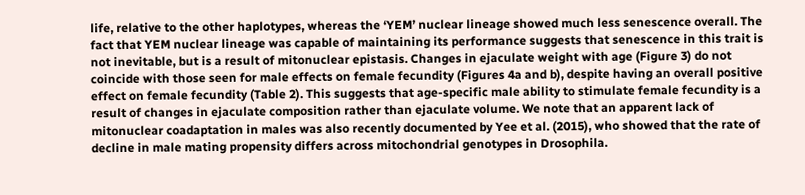life, relative to the other haplotypes, whereas the ‘YEM’ nuclear lineage showed much less senescence overall. The fact that YEM nuclear lineage was capable of maintaining its performance suggests that senescence in this trait is not inevitable, but is a result of mitonuclear epistasis. Changes in ejaculate weight with age (Figure 3) do not coincide with those seen for male effects on female fecundity (Figures 4a and b), despite having an overall positive effect on female fecundity (Table 2). This suggests that age-specific male ability to stimulate female fecundity is a result of changes in ejaculate composition rather than ejaculate volume. We note that an apparent lack of mitonuclear coadaptation in males was also recently documented by Yee et al. (2015), who showed that the rate of decline in male mating propensity differs across mitochondrial genotypes in Drosophila.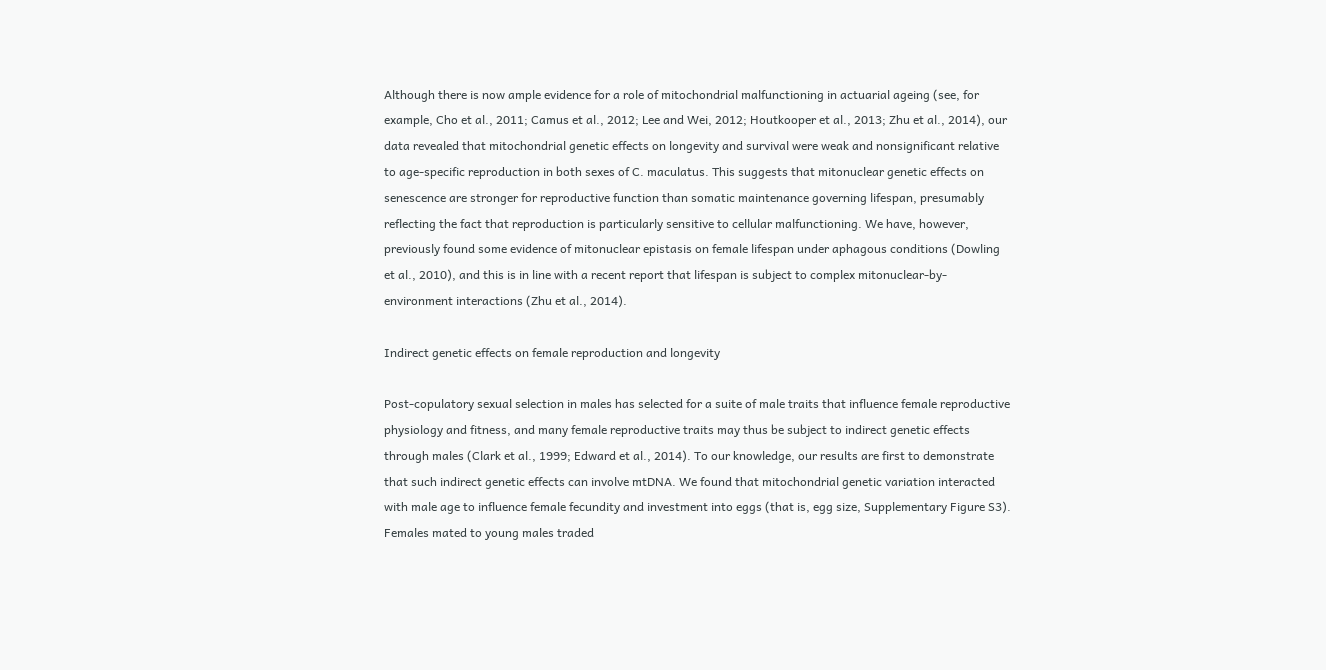Although there is now ample evidence for a role of mitochondrial malfunctioning in actuarial ageing (see, for example, Cho et al., 2011; Camus et al., 2012; Lee and Wei, 2012; Houtkooper et al., 2013; Zhu et al., 2014), our data revealed that mitochondrial genetic effects on longevity and survival were weak and nonsignificant relative to age-specific reproduction in both sexes of C. maculatus. This suggests that mitonuclear genetic effects on senescence are stronger for reproductive function than somatic maintenance governing lifespan, presumably reflecting the fact that reproduction is particularly sensitive to cellular malfunctioning. We have, however, previously found some evidence of mitonuclear epistasis on female lifespan under aphagous conditions (Dowling et al., 2010), and this is in line with a recent report that lifespan is subject to complex mitonuclear-by-environment interactions (Zhu et al., 2014).

Indirect genetic effects on female reproduction and longevity

Post-copulatory sexual selection in males has selected for a suite of male traits that influence female reproductive physiology and fitness, and many female reproductive traits may thus be subject to indirect genetic effects through males (Clark et al., 1999; Edward et al., 2014). To our knowledge, our results are first to demonstrate that such indirect genetic effects can involve mtDNA. We found that mitochondrial genetic variation interacted with male age to influence female fecundity and investment into eggs (that is, egg size, Supplementary Figure S3). Females mated to young males traded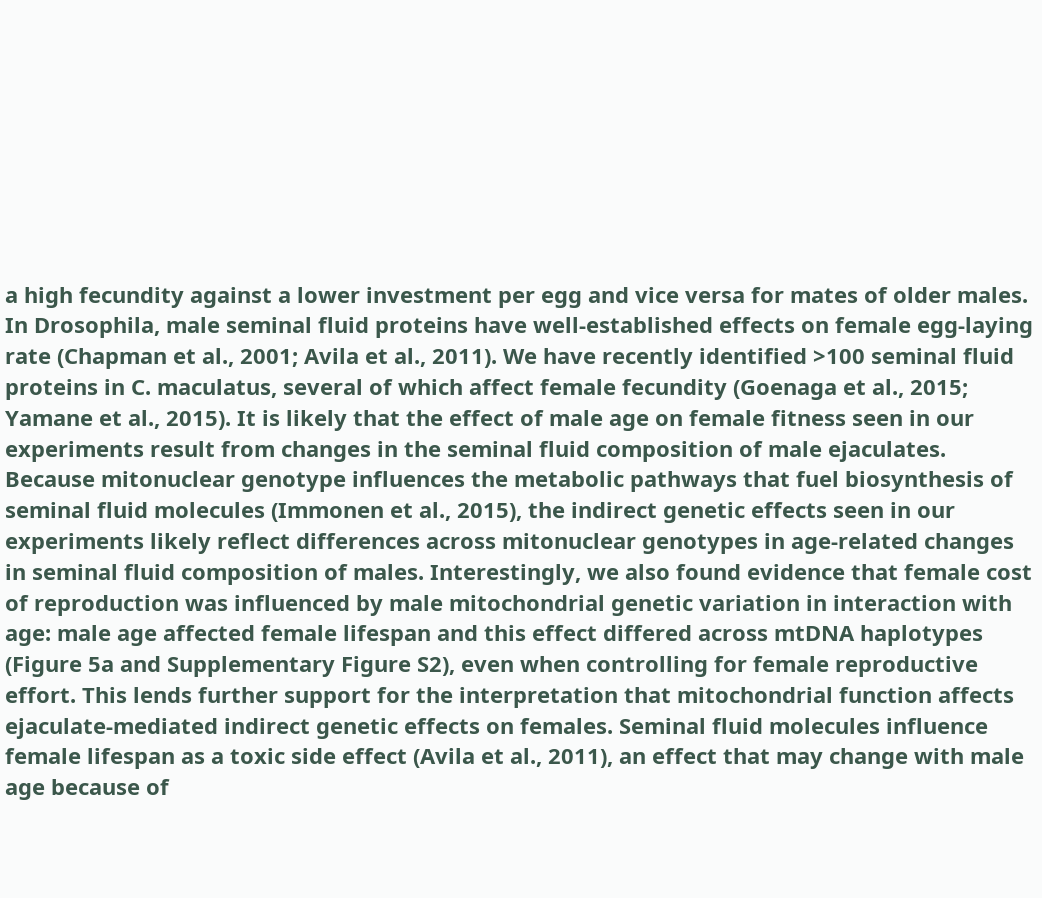a high fecundity against a lower investment per egg and vice versa for mates of older males. In Drosophila, male seminal fluid proteins have well-established effects on female egg-laying rate (Chapman et al., 2001; Avila et al., 2011). We have recently identified >100 seminal fluid proteins in C. maculatus, several of which affect female fecundity (Goenaga et al., 2015; Yamane et al., 2015). It is likely that the effect of male age on female fitness seen in our experiments result from changes in the seminal fluid composition of male ejaculates. Because mitonuclear genotype influences the metabolic pathways that fuel biosynthesis of seminal fluid molecules (Immonen et al., 2015), the indirect genetic effects seen in our experiments likely reflect differences across mitonuclear genotypes in age-related changes in seminal fluid composition of males. Interestingly, we also found evidence that female cost of reproduction was influenced by male mitochondrial genetic variation in interaction with age: male age affected female lifespan and this effect differed across mtDNA haplotypes (Figure 5a and Supplementary Figure S2), even when controlling for female reproductive effort. This lends further support for the interpretation that mitochondrial function affects ejaculate-mediated indirect genetic effects on females. Seminal fluid molecules influence female lifespan as a toxic side effect (Avila et al., 2011), an effect that may change with male age because of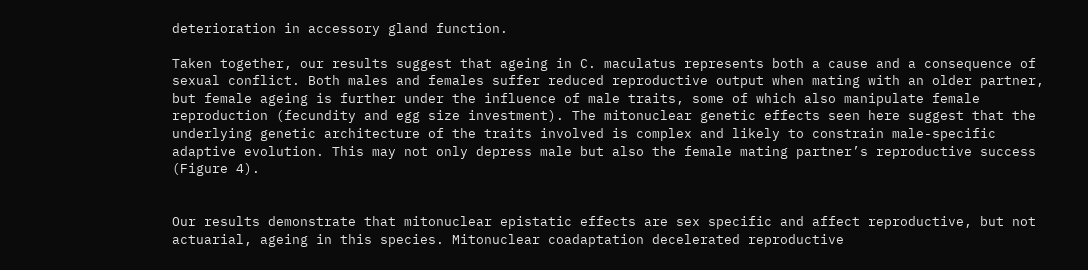deterioration in accessory gland function.

Taken together, our results suggest that ageing in C. maculatus represents both a cause and a consequence of sexual conflict. Both males and females suffer reduced reproductive output when mating with an older partner, but female ageing is further under the influence of male traits, some of which also manipulate female reproduction (fecundity and egg size investment). The mitonuclear genetic effects seen here suggest that the underlying genetic architecture of the traits involved is complex and likely to constrain male-specific adaptive evolution. This may not only depress male but also the female mating partner’s reproductive success (Figure 4).


Our results demonstrate that mitonuclear epistatic effects are sex specific and affect reproductive, but not actuarial, ageing in this species. Mitonuclear coadaptation decelerated reproductive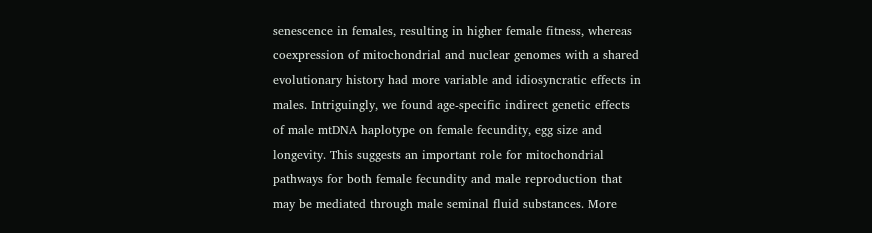senescence in females, resulting in higher female fitness, whereas coexpression of mitochondrial and nuclear genomes with a shared evolutionary history had more variable and idiosyncratic effects in males. Intriguingly, we found age-specific indirect genetic effects of male mtDNA haplotype on female fecundity, egg size and longevity. This suggests an important role for mitochondrial pathways for both female fecundity and male reproduction that may be mediated through male seminal fluid substances. More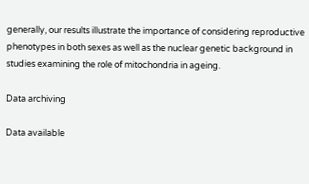generally, our results illustrate the importance of considering reproductive phenotypes in both sexes as well as the nuclear genetic background in studies examining the role of mitochondria in ageing.

Data archiving

Data available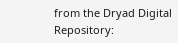from the Dryad Digital Repository: